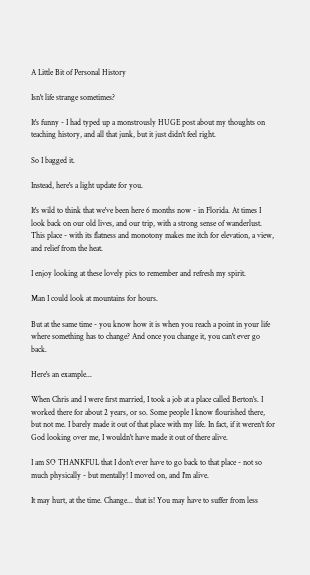A Little Bit of Personal History

Isn't life strange sometimes?

It's funny - I had typed up a monstrously HUGE post about my thoughts on teaching history, and all that junk, but it just didn't feel right.

So I bagged it.

Instead, here's a light update for you.

It's wild to think that we've been here 6 months now - in Florida. At times I look back on our old lives, and our trip, with a strong sense of wanderlust. This place - with its flatness and monotony makes me itch for elevation, a view, and relief from the heat.

I enjoy looking at these lovely pics to remember and refresh my spirit.

Man I could look at mountains for hours.

But at the same time - you know how it is when you reach a point in your life where something has to change? And once you change it, you can't ever go back.

Here's an example...

When Chris and I were first married, I took a job at a place called Berton's. I worked there for about 2 years, or so. Some people I know flourished there, but not me. I barely made it out of that place with my life. In fact, if it weren't for God looking over me, I wouldn't have made it out of there alive.

I am SO THANKFUL that I don't ever have to go back to that place - not so much physically - but mentally! I moved on, and I'm alive.

It may hurt, at the time. Change... that is! You may have to suffer from less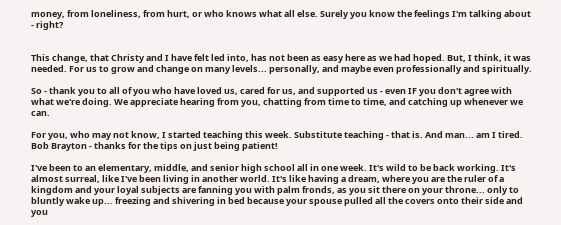money, from loneliness, from hurt, or who knows what all else. Surely you know the feelings I'm talking about - right?


This change, that Christy and I have felt led into, has not been as easy here as we had hoped. But, I think, it was needed. For us to grow and change on many levels... personally, and maybe even professionally and spiritually.

So - thank you to all of you who have loved us, cared for us, and supported us - even IF you don't agree with what we're doing. We appreciate hearing from you, chatting from time to time, and catching up whenever we can.

For you, who may not know, I started teaching this week. Substitute teaching - that is. And man... am I tired. Bob Brayton - thanks for the tips on just being patient!

I've been to an elementary, middle, and senior high school all in one week. It's wild to be back working. It's almost surreal, like I've been living in another world. It's like having a dream, where you are the ruler of a kingdom and your loyal subjects are fanning you with palm fronds, as you sit there on your throne... only to bluntly wake up... freezing and shivering in bed because your spouse pulled all the covers onto their side and you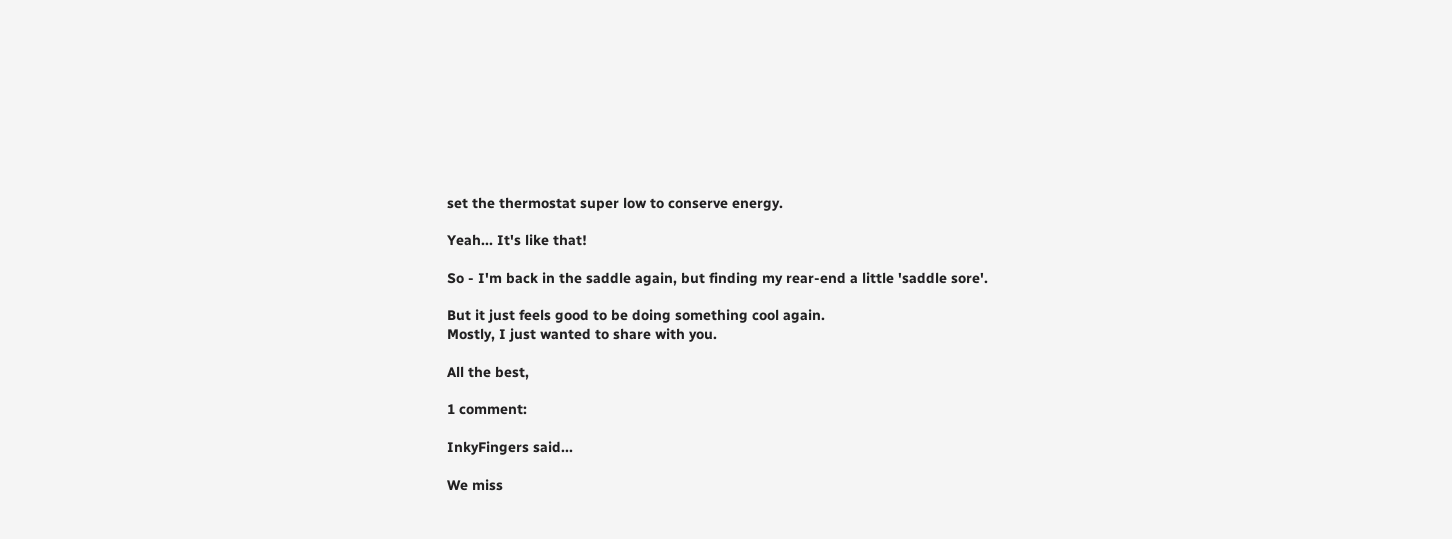set the thermostat super low to conserve energy.

Yeah... It's like that!

So - I'm back in the saddle again, but finding my rear-end a little 'saddle sore'.

But it just feels good to be doing something cool again.
Mostly, I just wanted to share with you.

All the best,

1 comment:

InkyFingers said...

We miss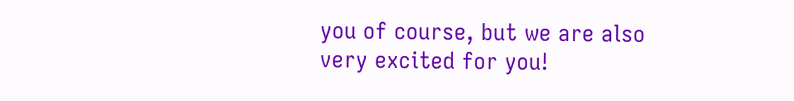you of course, but we are also very excited for you!